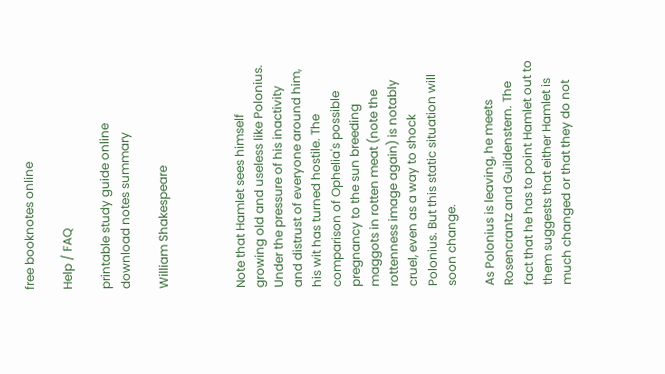free booknotes online

Help / FAQ

printable study guide online download notes summary

William Shakespeare



Note that Hamlet sees himself growing old and useless like Polonius. Under the pressure of his inactivity and distrust of everyone around him, his wit has turned hostile. The comparison of Ophelia's possible pregnancy to the sun breeding maggots in rotten meat (note the rottenness image again) is notably cruel, even as a way to shock Polonius. But this static situation will soon change.

As Polonius is leaving, he meets Rosencrantz and Guildenstern. The fact that he has to point Hamlet out to them suggests that either Hamlet is much changed or that they do not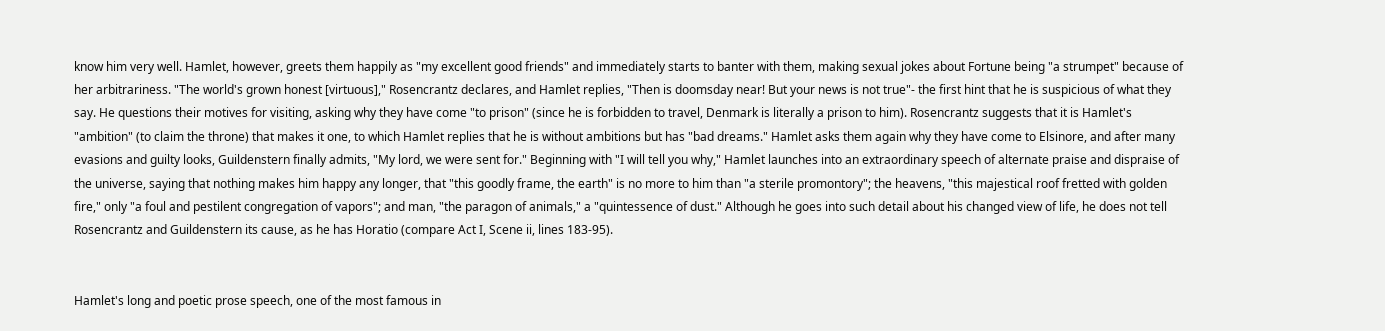know him very well. Hamlet, however, greets them happily as "my excellent good friends" and immediately starts to banter with them, making sexual jokes about Fortune being "a strumpet" because of her arbitrariness. "The world's grown honest [virtuous]," Rosencrantz declares, and Hamlet replies, "Then is doomsday near! But your news is not true"- the first hint that he is suspicious of what they say. He questions their motives for visiting, asking why they have come "to prison" (since he is forbidden to travel, Denmark is literally a prison to him). Rosencrantz suggests that it is Hamlet's "ambition" (to claim the throne) that makes it one, to which Hamlet replies that he is without ambitions but has "bad dreams." Hamlet asks them again why they have come to Elsinore, and after many evasions and guilty looks, Guildenstern finally admits, "My lord, we were sent for." Beginning with "I will tell you why," Hamlet launches into an extraordinary speech of alternate praise and dispraise of the universe, saying that nothing makes him happy any longer, that "this goodly frame, the earth" is no more to him than "a sterile promontory"; the heavens, "this majestical roof fretted with golden fire," only "a foul and pestilent congregation of vapors"; and man, "the paragon of animals," a "quintessence of dust." Although he goes into such detail about his changed view of life, he does not tell Rosencrantz and Guildenstern its cause, as he has Horatio (compare Act I, Scene ii, lines 183-95).


Hamlet's long and poetic prose speech, one of the most famous in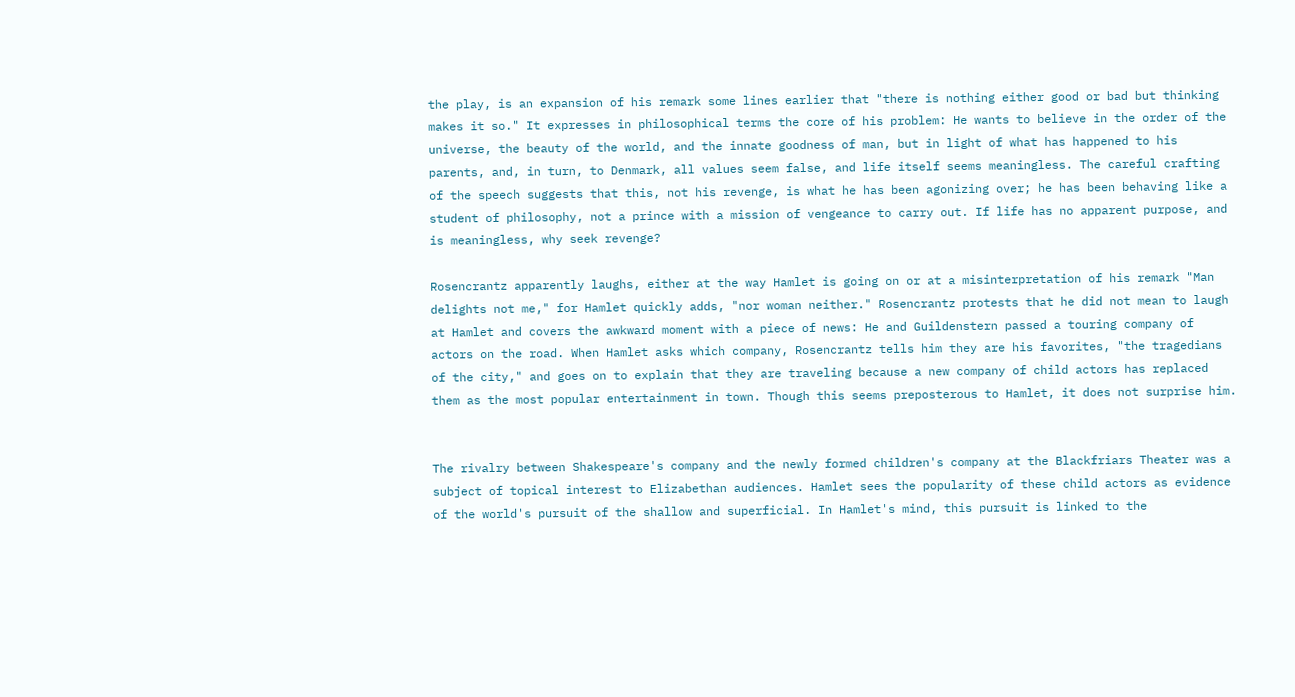the play, is an expansion of his remark some lines earlier that "there is nothing either good or bad but thinking makes it so." It expresses in philosophical terms the core of his problem: He wants to believe in the order of the universe, the beauty of the world, and the innate goodness of man, but in light of what has happened to his parents, and, in turn, to Denmark, all values seem false, and life itself seems meaningless. The careful crafting of the speech suggests that this, not his revenge, is what he has been agonizing over; he has been behaving like a student of philosophy, not a prince with a mission of vengeance to carry out. If life has no apparent purpose, and is meaningless, why seek revenge?

Rosencrantz apparently laughs, either at the way Hamlet is going on or at a misinterpretation of his remark "Man delights not me," for Hamlet quickly adds, "nor woman neither." Rosencrantz protests that he did not mean to laugh at Hamlet and covers the awkward moment with a piece of news: He and Guildenstern passed a touring company of actors on the road. When Hamlet asks which company, Rosencrantz tells him they are his favorites, "the tragedians of the city," and goes on to explain that they are traveling because a new company of child actors has replaced them as the most popular entertainment in town. Though this seems preposterous to Hamlet, it does not surprise him.


The rivalry between Shakespeare's company and the newly formed children's company at the Blackfriars Theater was a subject of topical interest to Elizabethan audiences. Hamlet sees the popularity of these child actors as evidence of the world's pursuit of the shallow and superficial. In Hamlet's mind, this pursuit is linked to the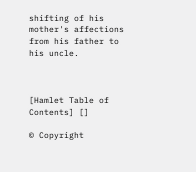shifting of his mother's affections from his father to his uncle.



[Hamlet Table of Contents] []

© Copyright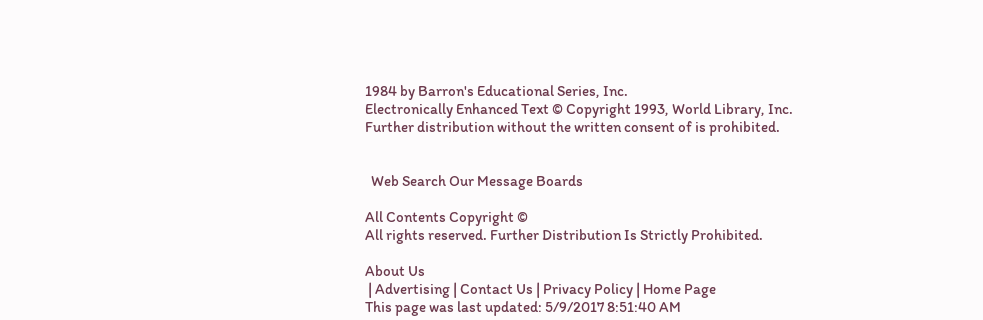1984 by Barron's Educational Series, Inc.
Electronically Enhanced Text © Copyright 1993, World Library, Inc.
Further distribution without the written consent of is prohibited.


  Web Search Our Message Boards

All Contents Copyright ©
All rights reserved. Further Distribution Is Strictly Prohibited.

About Us
 | Advertising | Contact Us | Privacy Policy | Home Page
This page was last updated: 5/9/2017 8:51:40 AM